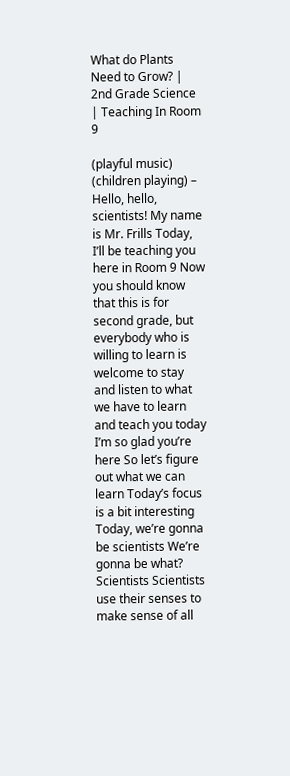What do Plants Need to Grow? | 2nd Grade Science | Teaching In Room 9

(playful music) (children playing) – Hello, hello, scientists! My name is Mr. Frills Today, I’ll be teaching you here in Room 9 Now you should know that this is for second grade, but everybody who is willing to learn is welcome to stay and listen to what we have to learn and teach you today I’m so glad you’re here So let’s figure out what we can learn Today’s focus is a bit interesting Today, we’re gonna be scientists We’re gonna be what? Scientists Scientists use their senses to make sense of all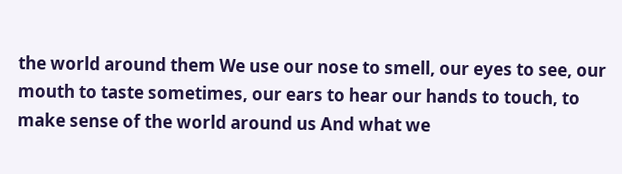the world around them We use our nose to smell, our eyes to see, our mouth to taste sometimes, our ears to hear our hands to touch, to make sense of the world around us And what we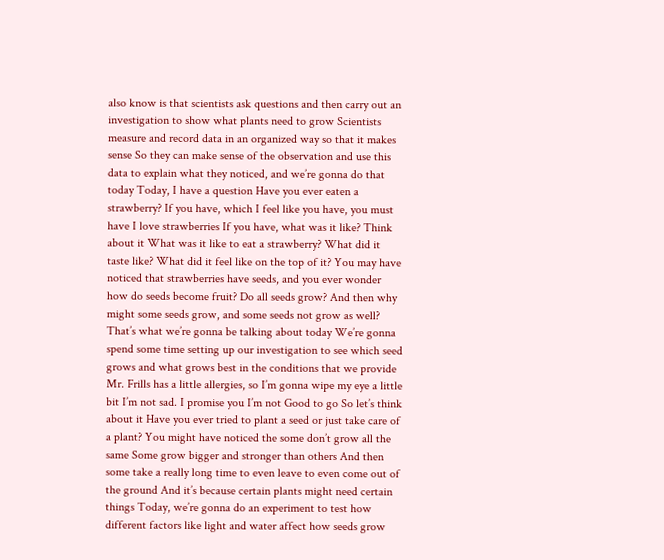also know is that scientists ask questions and then carry out an investigation to show what plants need to grow Scientists measure and record data in an organized way so that it makes sense So they can make sense of the observation and use this data to explain what they noticed, and we’re gonna do that today Today, I have a question Have you ever eaten a strawberry? If you have, which I feel like you have, you must have I love strawberries If you have, what was it like? Think about it What was it like to eat a strawberry? What did it taste like? What did it feel like on the top of it? You may have noticed that strawberries have seeds, and you ever wonder how do seeds become fruit? Do all seeds grow? And then why might some seeds grow, and some seeds not grow as well? That’s what we’re gonna be talking about today We’re gonna spend some time setting up our investigation to see which seed grows and what grows best in the conditions that we provide Mr. Frills has a little allergies, so I’m gonna wipe my eye a little bit I’m not sad. I promise you I’m not Good to go So let’s think about it Have you ever tried to plant a seed or just take care of a plant? You might have noticed the some don’t grow all the same Some grow bigger and stronger than others And then some take a really long time to even leave to even come out of the ground And it’s because certain plants might need certain things Today, we’re gonna do an experiment to test how different factors like light and water affect how seeds grow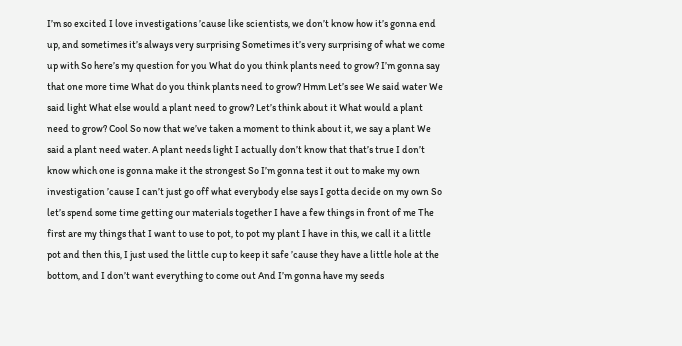I’m so excited I love investigations ’cause like scientists, we don’t know how it’s gonna end up, and sometimes it’s always very surprising Sometimes it’s very surprising of what we come up with So here’s my question for you What do you think plants need to grow? I’m gonna say that one more time What do you think plants need to grow? Hmm Let’s see We said water We said light What else would a plant need to grow? Let’s think about it What would a plant need to grow? Cool So now that we’ve taken a moment to think about it, we say a plant We said a plant need water. A plant needs light I actually don’t know that that’s true I don’t know which one is gonna make it the strongest So I’m gonna test it out to make my own investigation ’cause I can’t just go off what everybody else says I gotta decide on my own So let’s spend some time getting our materials together I have a few things in front of me The first are my things that I want to use to pot, to pot my plant I have in this, we call it a little pot and then this, I just used the little cup to keep it safe ’cause they have a little hole at the bottom, and I don’t want everything to come out And I’m gonna have my seeds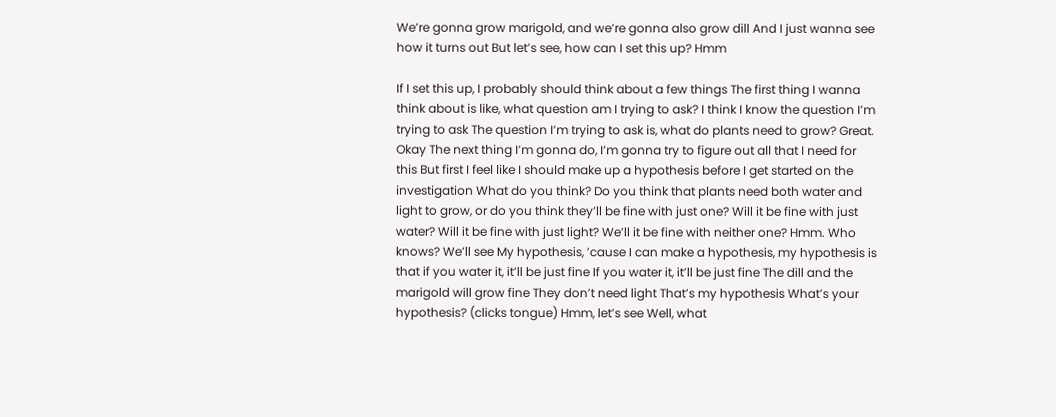We’re gonna grow marigold, and we’re gonna also grow dill And I just wanna see how it turns out But let’s see, how can I set this up? Hmm

If I set this up, I probably should think about a few things The first thing I wanna think about is like, what question am I trying to ask? I think I know the question I’m trying to ask The question I’m trying to ask is, what do plants need to grow? Great. Okay The next thing I’m gonna do, I’m gonna try to figure out all that I need for this But first I feel like I should make up a hypothesis before I get started on the investigation What do you think? Do you think that plants need both water and light to grow, or do you think they’ll be fine with just one? Will it be fine with just water? Will it be fine with just light? We’ll it be fine with neither one? Hmm. Who knows? We’ll see My hypothesis, ’cause I can make a hypothesis, my hypothesis is that if you water it, it’ll be just fine If you water it, it’ll be just fine The dill and the marigold will grow fine They don’t need light That’s my hypothesis What’s your hypothesis? (clicks tongue) Hmm, let’s see Well, what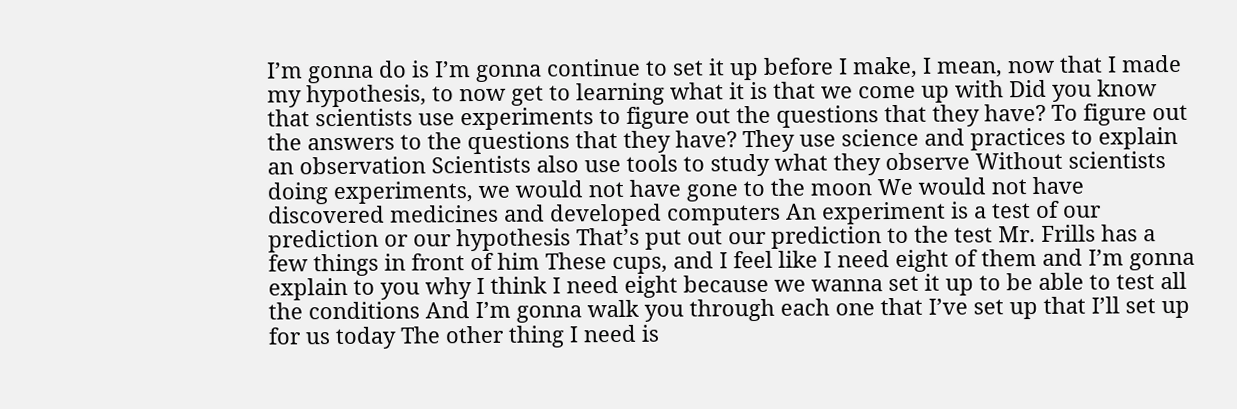I’m gonna do is I’m gonna continue to set it up before I make, I mean, now that I made my hypothesis, to now get to learning what it is that we come up with Did you know that scientists use experiments to figure out the questions that they have? To figure out the answers to the questions that they have? They use science and practices to explain an observation Scientists also use tools to study what they observe Without scientists doing experiments, we would not have gone to the moon We would not have discovered medicines and developed computers An experiment is a test of our prediction or our hypothesis That’s put out our prediction to the test Mr. Frills has a few things in front of him These cups, and I feel like I need eight of them and I’m gonna explain to you why I think I need eight because we wanna set it up to be able to test all the conditions And I’m gonna walk you through each one that I’ve set up that I’ll set up for us today The other thing I need is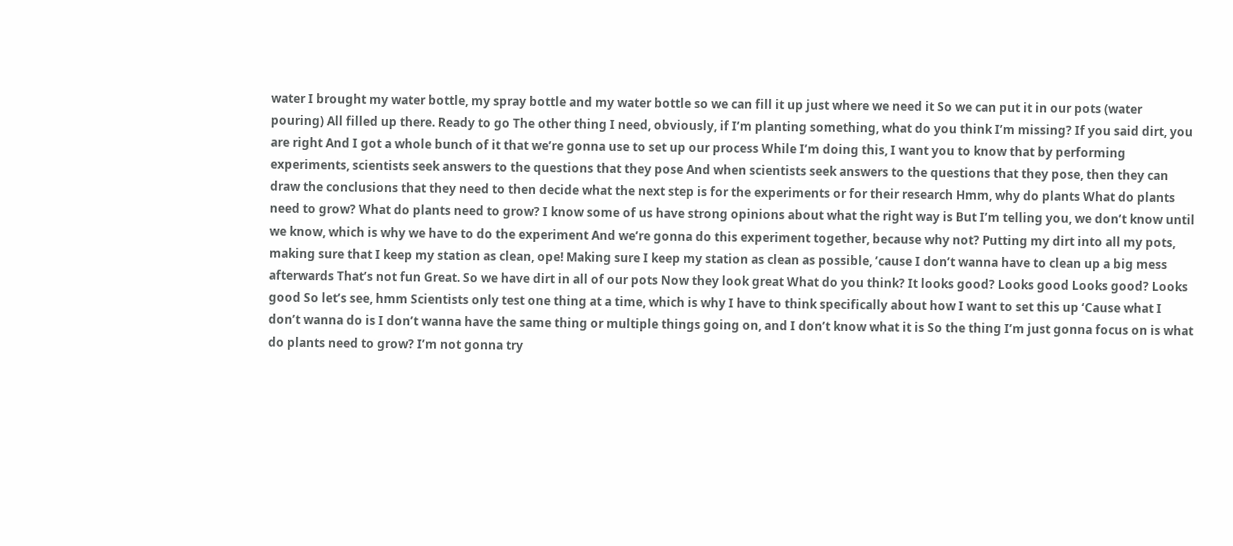water I brought my water bottle, my spray bottle and my water bottle so we can fill it up just where we need it So we can put it in our pots (water pouring) All filled up there. Ready to go The other thing I need, obviously, if I’m planting something, what do you think I’m missing? If you said dirt, you are right And I got a whole bunch of it that we’re gonna use to set up our process While I’m doing this, I want you to know that by performing experiments, scientists seek answers to the questions that they pose And when scientists seek answers to the questions that they pose, then they can draw the conclusions that they need to then decide what the next step is for the experiments or for their research Hmm, why do plants What do plants need to grow? What do plants need to grow? I know some of us have strong opinions about what the right way is But I’m telling you, we don’t know until we know, which is why we have to do the experiment And we’re gonna do this experiment together, because why not? Putting my dirt into all my pots, making sure that I keep my station as clean, ope! Making sure I keep my station as clean as possible, ’cause I don’t wanna have to clean up a big mess afterwards That’s not fun Great. So we have dirt in all of our pots Now they look great What do you think? It looks good? Looks good Looks good? Looks good So let’s see, hmm Scientists only test one thing at a time, which is why I have to think specifically about how I want to set this up ‘Cause what I don’t wanna do is I don’t wanna have the same thing or multiple things going on, and I don’t know what it is So the thing I’m just gonna focus on is what do plants need to grow? I’m not gonna try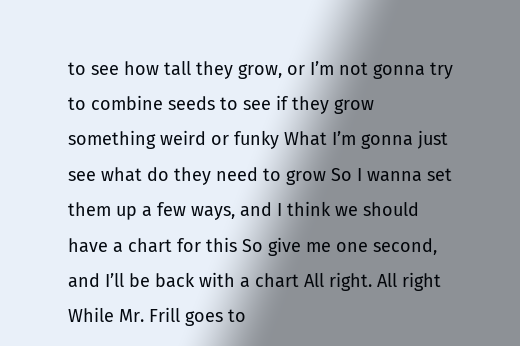to see how tall they grow, or I’m not gonna try to combine seeds to see if they grow something weird or funky What I’m gonna just see what do they need to grow So I wanna set them up a few ways, and I think we should have a chart for this So give me one second, and I’ll be back with a chart All right. All right While Mr. Frill goes to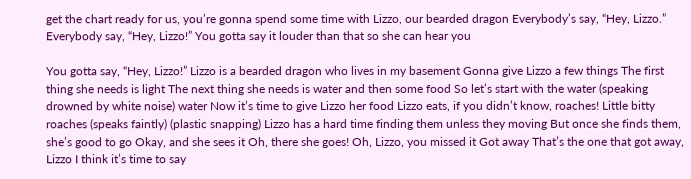get the chart ready for us, you’re gonna spend some time with Lizzo, our bearded dragon Everybody’s say, “Hey, Lizzo.” Everybody say, “Hey, Lizzo!” You gotta say it louder than that so she can hear you

You gotta say, “Hey, Lizzo!” Lizzo is a bearded dragon who lives in my basement Gonna give Lizzo a few things The first thing she needs is light The next thing she needs is water and then some food So let’s start with the water (speaking drowned by white noise) water Now it’s time to give Lizzo her food Lizzo eats, if you didn’t know, roaches! Little bitty roaches (speaks faintly) (plastic snapping) Lizzo has a hard time finding them unless they moving But once she finds them, she’s good to go Okay, and she sees it Oh, there she goes! Oh, Lizzo, you missed it Got away That’s the one that got away, Lizzo I think it’s time to say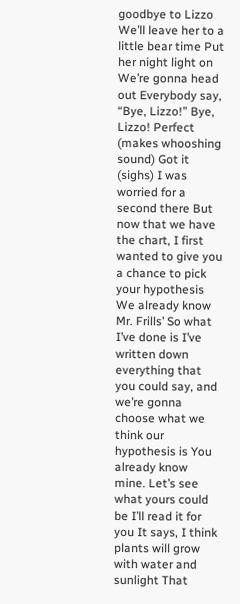goodbye to Lizzo We’ll leave her to a little bear time Put her night light on We’re gonna head out Everybody say, “Bye, Lizzo!” Bye, Lizzo! Perfect (makes whooshing sound) Got it (sighs) I was worried for a second there But now that we have the chart, I first wanted to give you a chance to pick your hypothesis We already know Mr. Frills’ So what I’ve done is I’ve written down everything that you could say, and we’re gonna choose what we think our hypothesis is You already know mine. Let’s see what yours could be I’ll read it for you It says, I think plants will grow with water and sunlight That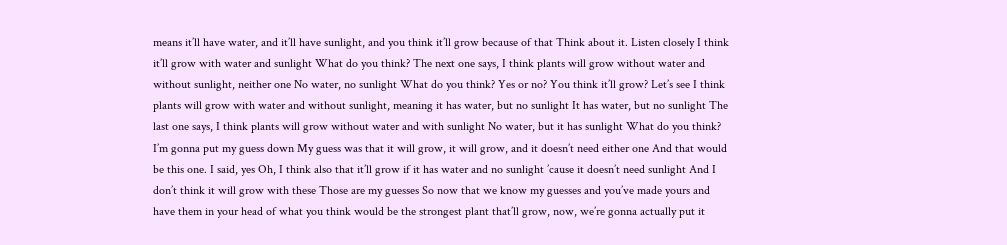means it’ll have water, and it’ll have sunlight, and you think it’ll grow because of that Think about it. Listen closely I think it’ll grow with water and sunlight What do you think? The next one says, I think plants will grow without water and without sunlight, neither one No water, no sunlight What do you think? Yes or no? You think it’ll grow? Let’s see I think plants will grow with water and without sunlight, meaning it has water, but no sunlight It has water, but no sunlight The last one says, I think plants will grow without water and with sunlight No water, but it has sunlight What do you think? I’m gonna put my guess down My guess was that it will grow, it will grow, and it doesn’t need either one And that would be this one. I said, yes Oh, I think also that it’ll grow if it has water and no sunlight ’cause it doesn’t need sunlight And I don’t think it will grow with these Those are my guesses So now that we know my guesses and you’ve made yours and have them in your head of what you think would be the strongest plant that’ll grow, now, we’re gonna actually put it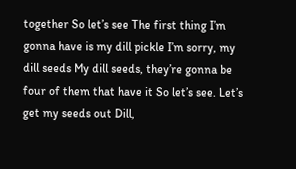together So let’s see The first thing I’m gonna have is my dill pickle I’m sorry, my dill seeds My dill seeds, they’re gonna be four of them that have it So let’s see. Let’s get my seeds out Dill,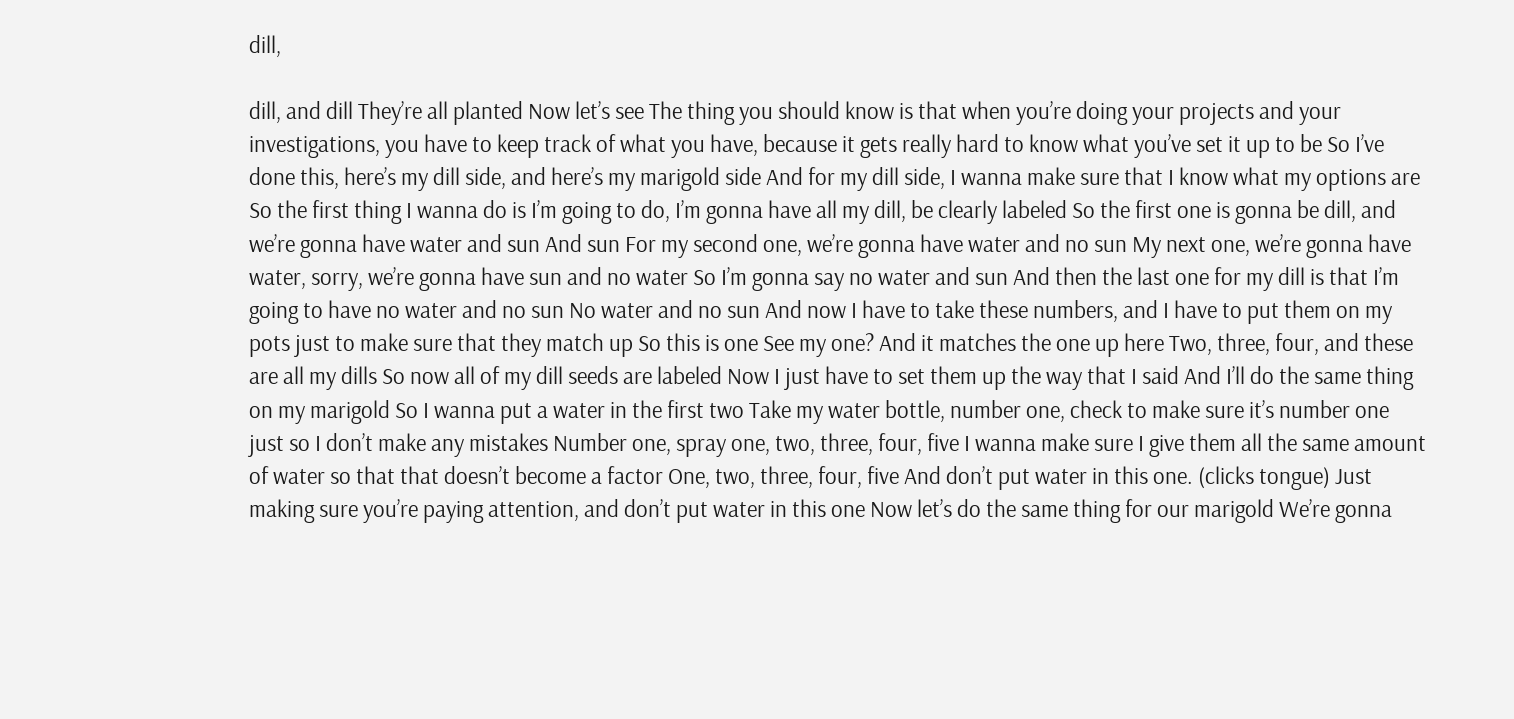dill,

dill, and dill They’re all planted Now let’s see The thing you should know is that when you’re doing your projects and your investigations, you have to keep track of what you have, because it gets really hard to know what you’ve set it up to be So I’ve done this, here’s my dill side, and here’s my marigold side And for my dill side, I wanna make sure that I know what my options are So the first thing I wanna do is I’m going to do, I’m gonna have all my dill, be clearly labeled So the first one is gonna be dill, and we’re gonna have water and sun And sun For my second one, we’re gonna have water and no sun My next one, we’re gonna have water, sorry, we’re gonna have sun and no water So I’m gonna say no water and sun And then the last one for my dill is that I’m going to have no water and no sun No water and no sun And now I have to take these numbers, and I have to put them on my pots just to make sure that they match up So this is one See my one? And it matches the one up here Two, three, four, and these are all my dills So now all of my dill seeds are labeled Now I just have to set them up the way that I said And I’ll do the same thing on my marigold So I wanna put a water in the first two Take my water bottle, number one, check to make sure it’s number one just so I don’t make any mistakes Number one, spray one, two, three, four, five I wanna make sure I give them all the same amount of water so that that doesn’t become a factor One, two, three, four, five And don’t put water in this one. (clicks tongue) Just making sure you’re paying attention, and don’t put water in this one Now let’s do the same thing for our marigold We’re gonna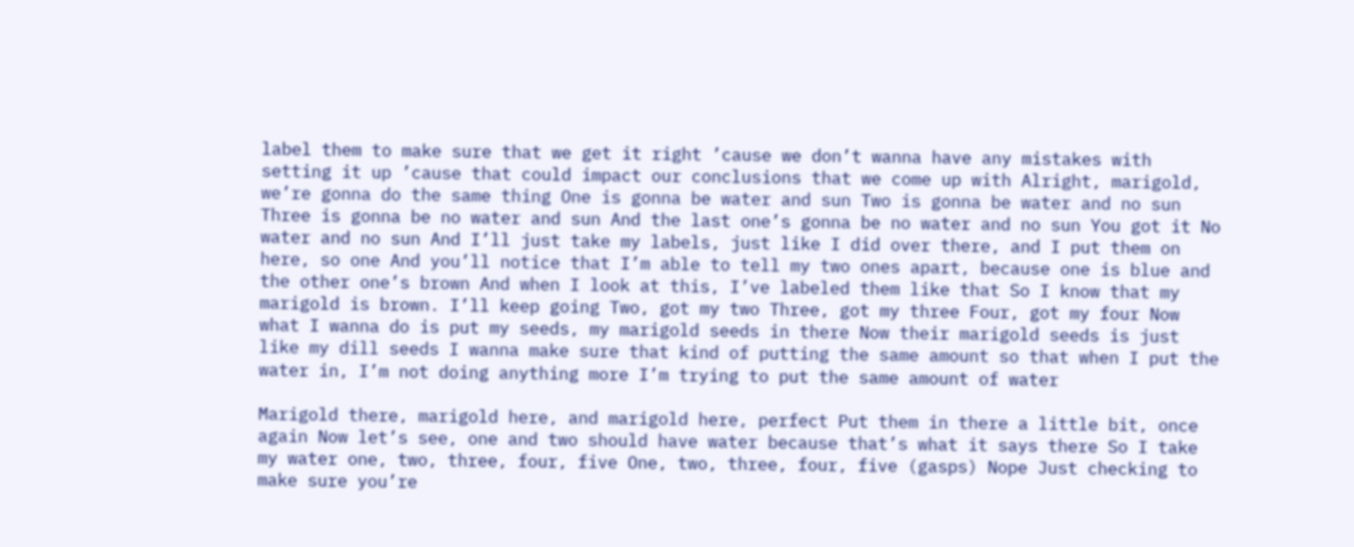label them to make sure that we get it right ’cause we don’t wanna have any mistakes with setting it up ’cause that could impact our conclusions that we come up with Alright, marigold, we’re gonna do the same thing One is gonna be water and sun Two is gonna be water and no sun Three is gonna be no water and sun And the last one’s gonna be no water and no sun You got it No water and no sun And I’ll just take my labels, just like I did over there, and I put them on here, so one And you’ll notice that I’m able to tell my two ones apart, because one is blue and the other one’s brown And when I look at this, I’ve labeled them like that So I know that my marigold is brown. I’ll keep going Two, got my two Three, got my three Four, got my four Now what I wanna do is put my seeds, my marigold seeds in there Now their marigold seeds is just like my dill seeds I wanna make sure that kind of putting the same amount so that when I put the water in, I’m not doing anything more I’m trying to put the same amount of water

Marigold there, marigold here, and marigold here, perfect Put them in there a little bit, once again Now let’s see, one and two should have water because that’s what it says there So I take my water one, two, three, four, five One, two, three, four, five (gasps) Nope Just checking to make sure you’re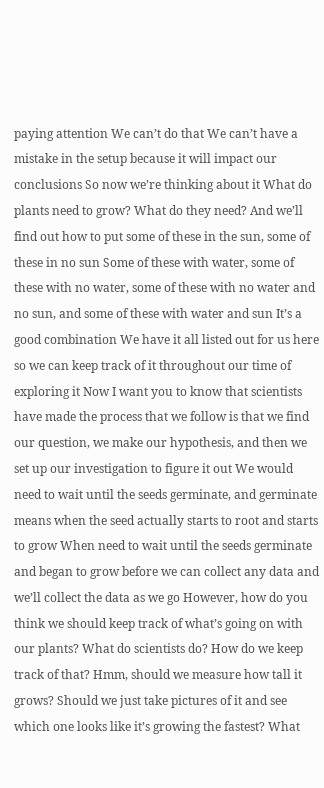paying attention We can’t do that We can’t have a mistake in the setup because it will impact our conclusions So now we’re thinking about it What do plants need to grow? What do they need? And we’ll find out how to put some of these in the sun, some of these in no sun Some of these with water, some of these with no water, some of these with no water and no sun, and some of these with water and sun It’s a good combination We have it all listed out for us here so we can keep track of it throughout our time of exploring it Now I want you to know that scientists have made the process that we follow is that we find our question, we make our hypothesis, and then we set up our investigation to figure it out We would need to wait until the seeds germinate, and germinate means when the seed actually starts to root and starts to grow When need to wait until the seeds germinate and began to grow before we can collect any data and we’ll collect the data as we go However, how do you think we should keep track of what’s going on with our plants? What do scientists do? How do we keep track of that? Hmm, should we measure how tall it grows? Should we just take pictures of it and see which one looks like it’s growing the fastest? What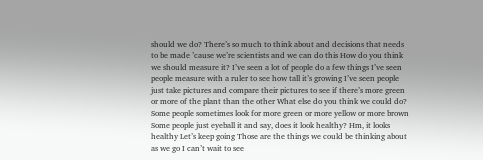should we do? There’s so much to think about and decisions that needs to be made ’cause we’re scientists and we can do this How do you think we should measure it? I’ve seen a lot of people do a few things I’ve seen people measure with a ruler to see how tall it’s growing I’ve seen people just take pictures and compare their pictures to see if there’s more green or more of the plant than the other What else do you think we could do? Some people sometimes look for more green or more yellow or more brown Some people just eyeball it and say, does it look healthy? Hm, it looks healthy Let’s keep going Those are the things we could be thinking about as we go I can’t wait to see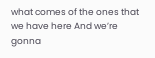what comes of the ones that we have here And we’re gonna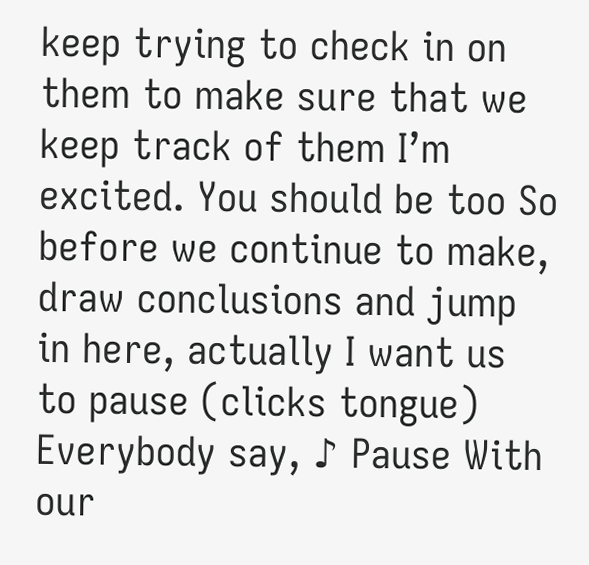keep trying to check in on them to make sure that we keep track of them I’m excited. You should be too So before we continue to make, draw conclusions and jump in here, actually I want us to pause (clicks tongue) Everybody say, ♪ Pause With our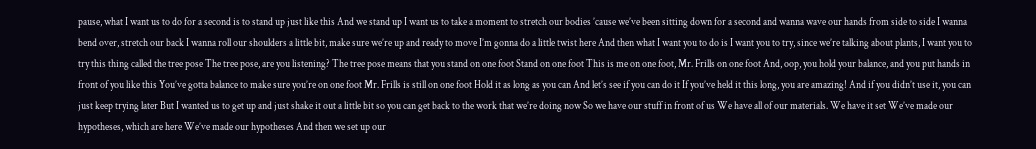pause, what I want us to do for a second is to stand up just like this And we stand up I want us to take a moment to stretch our bodies ’cause we’ve been sitting down for a second and wanna wave our hands from side to side I wanna bend over, stretch our back I wanna roll our shoulders a little bit, make sure we’re up and ready to move I’m gonna do a little twist here And then what I want you to do is I want you to try, since we’re talking about plants, I want you to try this thing called the tree pose The tree pose, are you listening? The tree pose means that you stand on one foot Stand on one foot This is me on one foot, Mr. Frills on one foot And, oop, you hold your balance, and you put hands in front of you like this You’ve gotta balance to make sure you’re on one foot Mr. Frills is still on one foot Hold it as long as you can And let’s see if you can do it If you’ve held it this long, you are amazing! And if you didn’t use it, you can just keep trying later But I wanted us to get up and just shake it out a little bit so you can get back to the work that we’re doing now So we have our stuff in front of us We have all of our materials. We have it set We’ve made our hypotheses, which are here We’ve made our hypotheses And then we set up our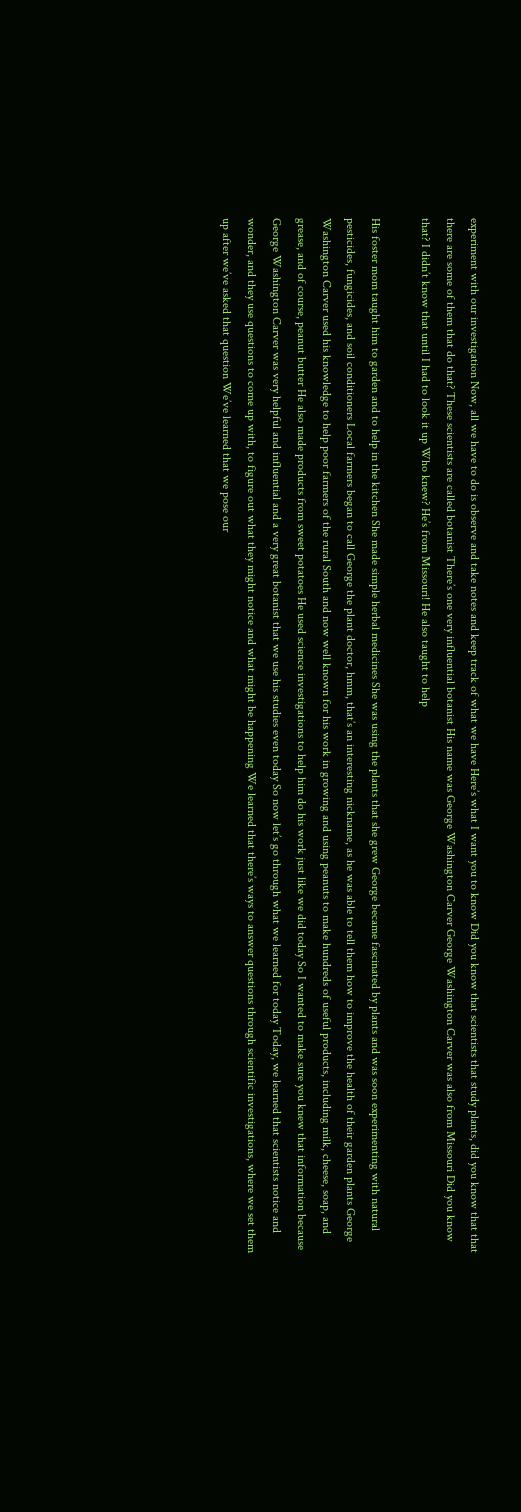experiment with our investigation Now, all we have to do is observe and take notes and keep track of what we have Here’s what I want you to know Did you know that scientists that study plants, did you know that that there are some of them that do that? These scientists are called botanist There’s one very influential botanist His name was George Washington Carver George Washington Carver was also from Missouri Did you know that? I didn’t know that until I had to look it up Who knew? He’s from Missouri! He also taught to help

His foster mom taught him to garden and to help in the kitchen She made simple herbal medicines She was using the plants that she grew George became fascinated by plants and was soon experimenting with natural pesticides, fungicides, and soil conditioners Local farmers began to call George the plant doctor, hmm, that’s an interesting nickname, as he was able to tell them how to improve the health of their garden plants George Washington Carver used his knowledge to help poor farmers of the rural South and now well known for his work in growing and using peanuts to make hundreds of useful products, including milk, cheese, soap, and grease, and of course, peanut butter He also made products from sweet potatoes He used science investigations to help him do his work just like we did today So I wanted to make sure you knew that information because George Washington Carver was very helpful and influential and a very great botanist that we use his studies even today So now let’s go through what we learned for today Today, we learned that scientists notice and wonder, and they use questions to come up with, to figure out what they might notice and what might be happening We learned that there’s ways to answer questions through scientific investigations, where we set them up after we’ve asked that question We’ve learned that we pose our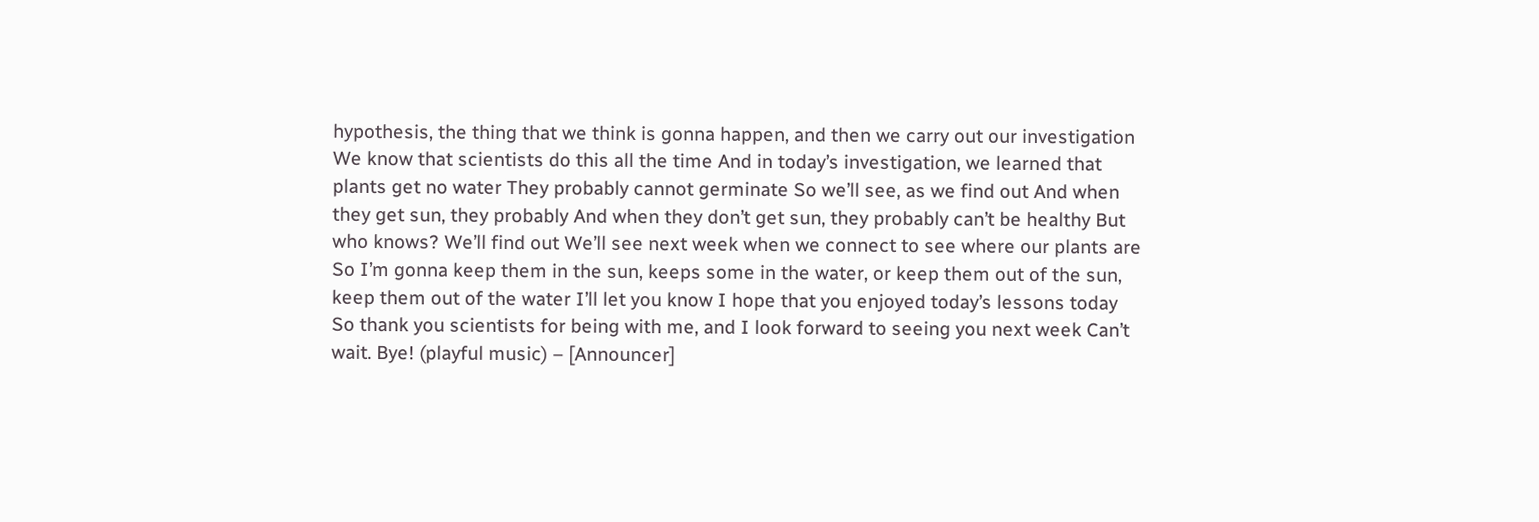hypothesis, the thing that we think is gonna happen, and then we carry out our investigation We know that scientists do this all the time And in today’s investigation, we learned that plants get no water They probably cannot germinate So we’ll see, as we find out And when they get sun, they probably And when they don’t get sun, they probably can’t be healthy But who knows? We’ll find out We’ll see next week when we connect to see where our plants are So I’m gonna keep them in the sun, keeps some in the water, or keep them out of the sun, keep them out of the water I’ll let you know I hope that you enjoyed today’s lessons today So thank you scientists for being with me, and I look forward to seeing you next week Can’t wait. Bye! (playful music) – [Announcer]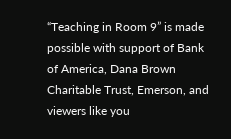“Teaching in Room 9” is made possible with support of Bank of America, Dana Brown Charitable Trust, Emerson, and viewers like you